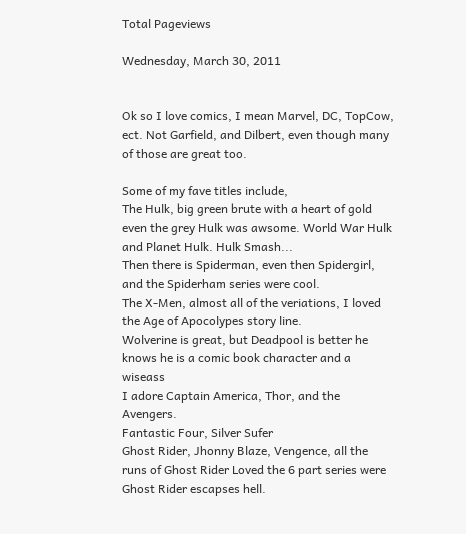Total Pageviews

Wednesday, March 30, 2011


Ok so I love comics, I mean Marvel, DC, TopCow, ect. Not Garfield, and Dilbert, even though many of those are great too.

Some of my fave titles include,
The Hulk, big green brute with a heart of gold even the grey Hulk was awsome. World War Hulk and Planet Hulk. Hulk Smash...
Then there is Spiderman, even then Spidergirl, and the Spiderham series were cool.
The X-Men, almost all of the veriations, I loved the Age of Apocolypes story line.
Wolverine is great, but Deadpool is better he knows he is a comic book character and a wiseass
I adore Captain America, Thor, and the Avengers.
Fantastic Four, Silver Sufer
Ghost Rider, Jhonny Blaze, Vengence, all the runs of Ghost Rider Loved the 6 part series were Ghost Rider escapses hell.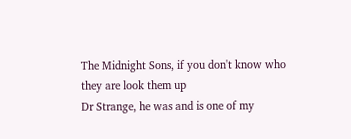The Midnight Sons, if you don't know who they are look them up
Dr Strange, he was and is one of my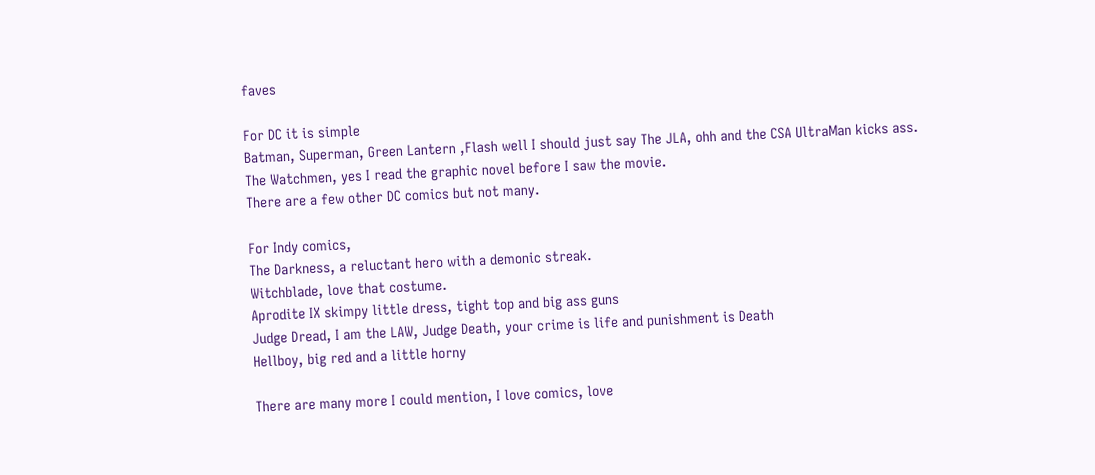faves

For DC it is simple
Batman, Superman, Green Lantern ,Flash well I should just say The JLA, ohh and the CSA UltraMan kicks ass.
The Watchmen, yes I read the graphic novel before I saw the movie.
There are a few other DC comics but not many.

For Indy comics,
The Darkness, a reluctant hero with a demonic streak.
Witchblade, love that costume.
Aprodite IX skimpy little dress, tight top and big ass guns
Judge Dread, I am the LAW, Judge Death, your crime is life and punishment is Death
Hellboy, big red and a little horny

There are many more I could mention, I love comics, love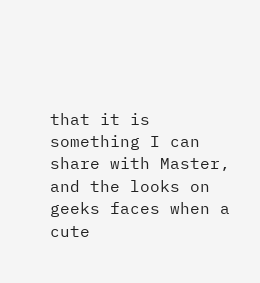that it is something I can share with Master, and the looks on geeks faces when a cute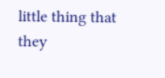little thing that they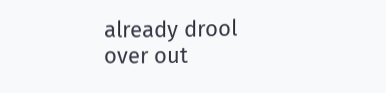already drool over out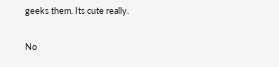geeks them. Its cute really.

No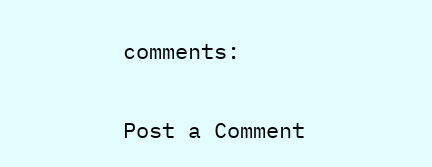comments:

Post a Comment